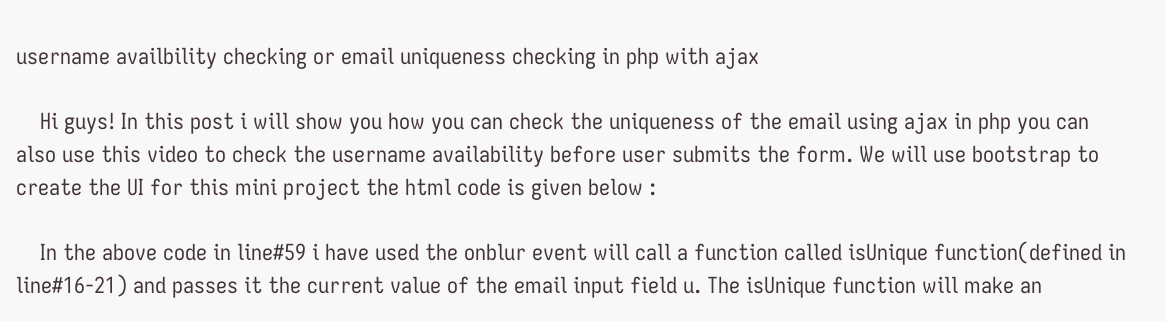username availbility checking or email uniqueness checking in php with ajax

    Hi guys! In this post i will show you how you can check the uniqueness of the email using ajax in php you can also use this video to check the username availability before user submits the form. We will use bootstrap to create the UI for this mini project the html code is given below :

    In the above code in line#59 i have used the onblur event will call a function called isUnique function(defined in line#16-21) and passes it the current value of the email input field u. The isUnique function will make an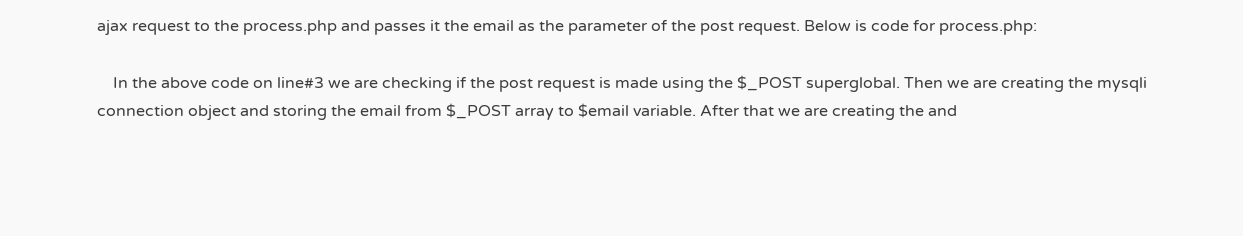ajax request to the process.php and passes it the email as the parameter of the post request. Below is code for process.php:

    In the above code on line#3 we are checking if the post request is made using the $_POST superglobal. Then we are creating the mysqli connection object and storing the email from $_POST array to $email variable. After that we are creating the and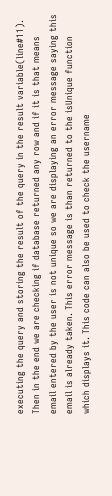executing the query and storing the result of the query in the result variable(line#11). Then in the end we are checking if database returned any row and if it is that means email entered by the user is not unique so we are displaying an error message saying this email is already taken. This error message is than returned to the isUnique function which displays it. This code can also be used to check the username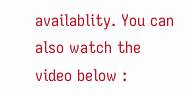availablity. You can also watch the video below :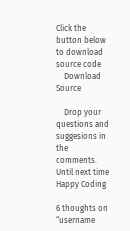Click the button below to download source code
    Download Source

    Drop your questions and suggesions in the comments. Until next time Happy Coding

6 thoughts on “username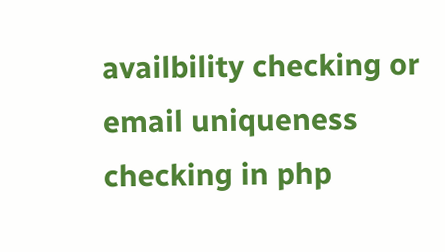availbility checking or email uniqueness checking in php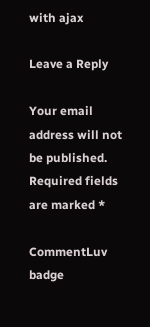with ajax

Leave a Reply

Your email address will not be published. Required fields are marked *

CommentLuv badge